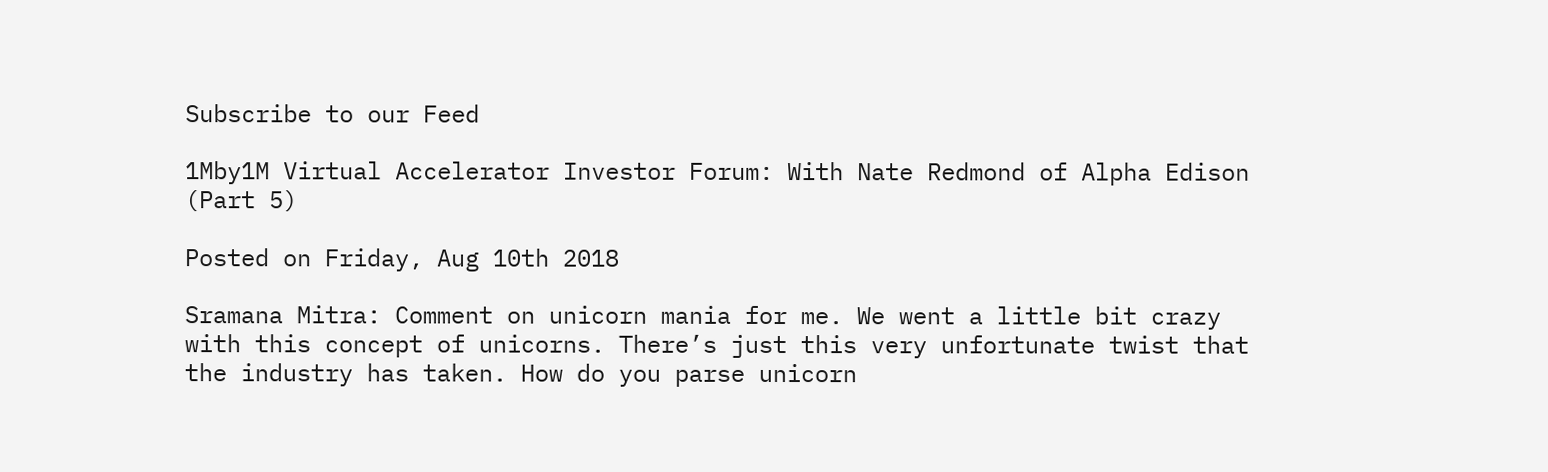Subscribe to our Feed

1Mby1M Virtual Accelerator Investor Forum: With Nate Redmond of Alpha Edison (Part 5)

Posted on Friday, Aug 10th 2018

Sramana Mitra: Comment on unicorn mania for me. We went a little bit crazy with this concept of unicorns. There’s just this very unfortunate twist that the industry has taken. How do you parse unicorn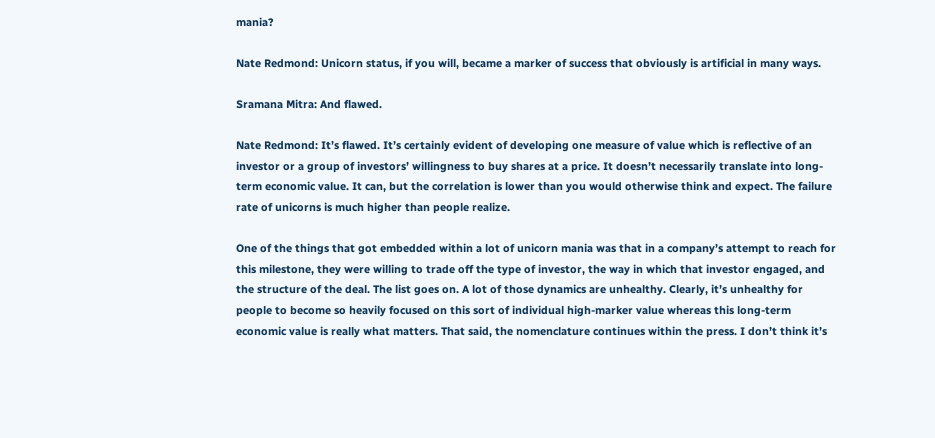mania?

Nate Redmond: Unicorn status, if you will, became a marker of success that obviously is artificial in many ways.

Sramana Mitra: And flawed.

Nate Redmond: It’s flawed. It’s certainly evident of developing one measure of value which is reflective of an investor or a group of investors’ willingness to buy shares at a price. It doesn’t necessarily translate into long-term economic value. It can, but the correlation is lower than you would otherwise think and expect. The failure rate of unicorns is much higher than people realize.

One of the things that got embedded within a lot of unicorn mania was that in a company’s attempt to reach for this milestone, they were willing to trade off the type of investor, the way in which that investor engaged, and the structure of the deal. The list goes on. A lot of those dynamics are unhealthy. Clearly, it’s unhealthy for people to become so heavily focused on this sort of individual high-marker value whereas this long-term economic value is really what matters. That said, the nomenclature continues within the press. I don’t think it’s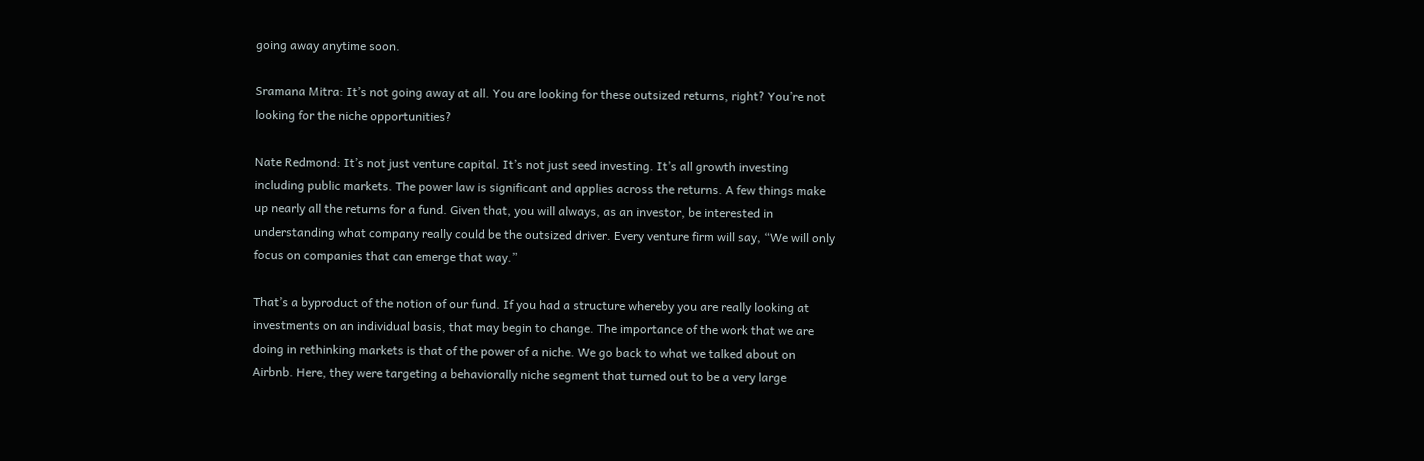going away anytime soon.

Sramana Mitra: It’s not going away at all. You are looking for these outsized returns, right? You’re not looking for the niche opportunities?

Nate Redmond: It’s not just venture capital. It’s not just seed investing. It’s all growth investing including public markets. The power law is significant and applies across the returns. A few things make up nearly all the returns for a fund. Given that, you will always, as an investor, be interested in understanding what company really could be the outsized driver. Every venture firm will say, “We will only focus on companies that can emerge that way.”

That’s a byproduct of the notion of our fund. If you had a structure whereby you are really looking at investments on an individual basis, that may begin to change. The importance of the work that we are doing in rethinking markets is that of the power of a niche. We go back to what we talked about on Airbnb. Here, they were targeting a behaviorally niche segment that turned out to be a very large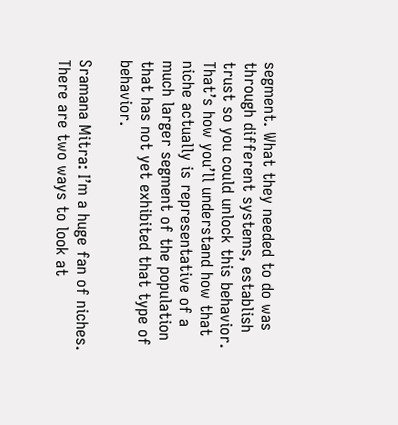segment. What they needed to do was through different systems, establish trust so you could unlock this behavior. That’s how you’ll understand how that niche actually is representative of a much larger segment of the population that has not yet exhibited that type of behavior.

Sramana Mitra: I’m a huge fan of niches. There are two ways to look at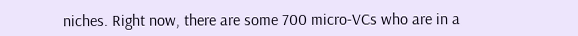niches. Right now, there are some 700 micro-VCs who are in a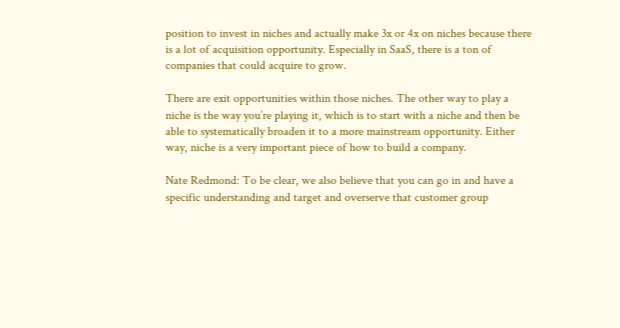position to invest in niches and actually make 3x or 4x on niches because there is a lot of acquisition opportunity. Especially in SaaS, there is a ton of companies that could acquire to grow.

There are exit opportunities within those niches. The other way to play a niche is the way you’re playing it, which is to start with a niche and then be able to systematically broaden it to a more mainstream opportunity. Either way, niche is a very important piece of how to build a company.

Nate Redmond: To be clear, we also believe that you can go in and have a specific understanding and target and overserve that customer group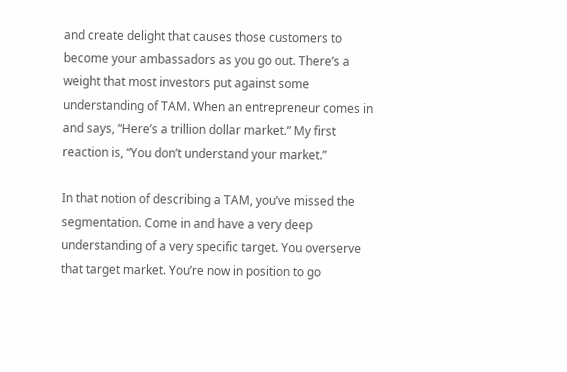and create delight that causes those customers to become your ambassadors as you go out. There’s a weight that most investors put against some understanding of TAM. When an entrepreneur comes in and says, “Here’s a trillion dollar market.” My first reaction is, “You don’t understand your market.”

In that notion of describing a TAM, you’ve missed the segmentation. Come in and have a very deep understanding of a very specific target. You overserve that target market. You’re now in position to go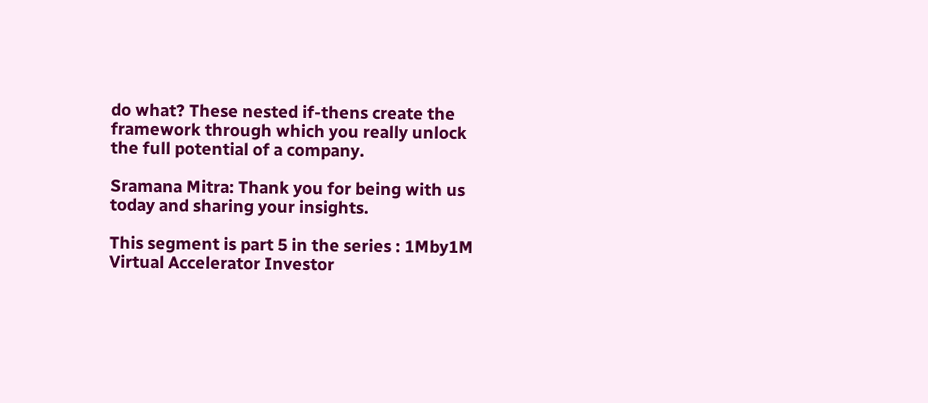do what? These nested if-thens create the framework through which you really unlock the full potential of a company.

Sramana Mitra: Thank you for being with us today and sharing your insights.

This segment is part 5 in the series : 1Mby1M Virtual Accelerator Investor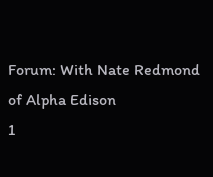Forum: With Nate Redmond of Alpha Edison
1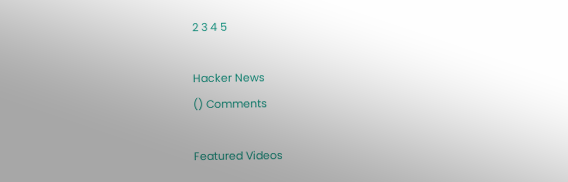2 3 4 5

Hacker News
() Comments

Featured Videos